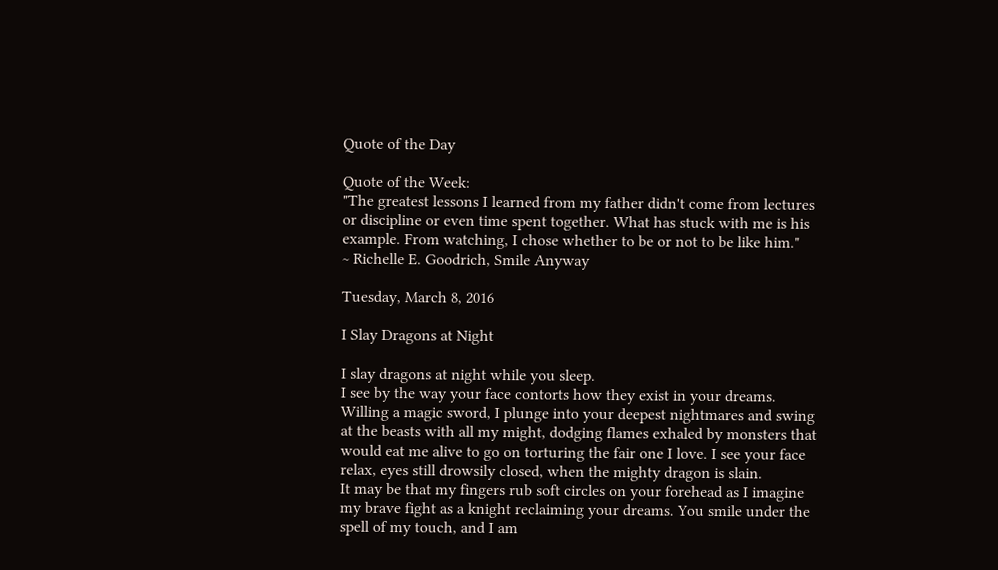Quote of the Day

Quote of the Week:
"The greatest lessons I learned from my father didn't come from lectures or discipline or even time spent together. What has stuck with me is his example. From watching, I chose whether to be or not to be like him."
~ Richelle E. Goodrich, Smile Anyway

Tuesday, March 8, 2016

I Slay Dragons at Night

I slay dragons at night while you sleep.
I see by the way your face contorts how they exist in your dreams.
Willing a magic sword, I plunge into your deepest nightmares and swing at the beasts with all my might, dodging flames exhaled by monsters that would eat me alive to go on torturing the fair one I love. I see your face relax, eyes still drowsily closed, when the mighty dragon is slain.
It may be that my fingers rub soft circles on your forehead as I imagine my brave fight as a knight reclaiming your dreams. You smile under the spell of my touch, and I am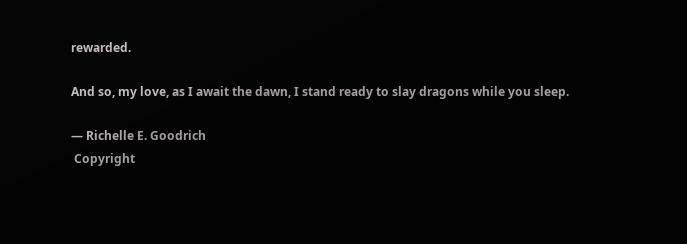rewarded.

And so, my love, as I await the dawn, I stand ready to slay dragons while you sleep.

― Richelle E. Goodrich
 Copyright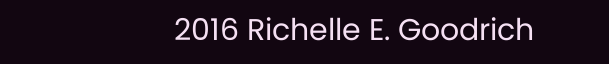2016 Richelle E. Goodrich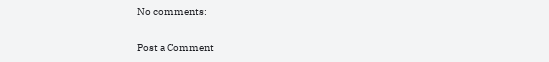No comments:

Post a Comment